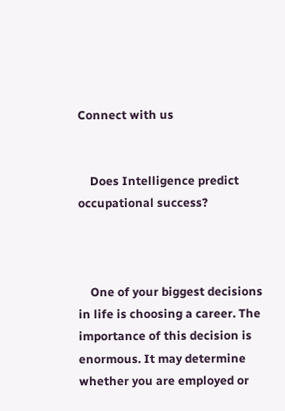Connect with us


    Does Intelligence predict occupational success?



    One of your biggest decisions in life is choosing a career. The importance of this decision is enormous. It may determine whether you are employed or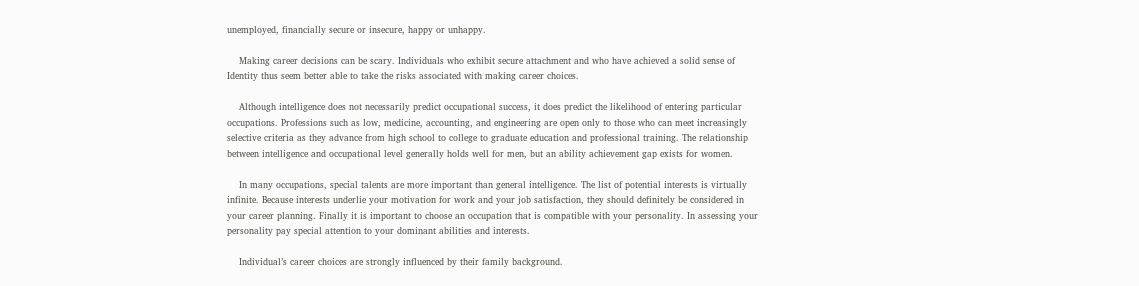unemployed, financially secure or insecure, happy or unhappy.

    Making career decisions can be scary. Individuals who exhibit secure attachment and who have achieved a solid sense of Identity thus seem better able to take the risks associated with making career choices.

    Although intelligence does not necessarily predict occupational success, it does predict the likelihood of entering particular occupations. Professions such as low, medicine, accounting, and engineering are open only to those who can meet increasingly selective criteria as they advance from high school to college to graduate education and professional training. The relationship between intelligence and occupational level generally holds well for men, but an ability achievement gap exists for women.

    In many occupations, special talents are more important than general intelligence. The list of potential interests is virtually infinite. Because interests underlie your motivation for work and your job satisfaction, they should definitely be considered in your career planning. Finally it is important to choose an occupation that is compatible with your personality. In assessing your personality pay special attention to your dominant abilities and interests.

    Individual’s career choices are strongly influenced by their family background.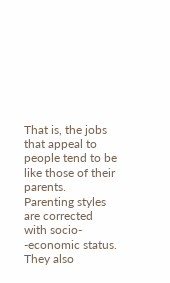That is, the jobs that appeal to people tend to be like those of their parents. Parenting styles are corrected with socio- -economic status. They also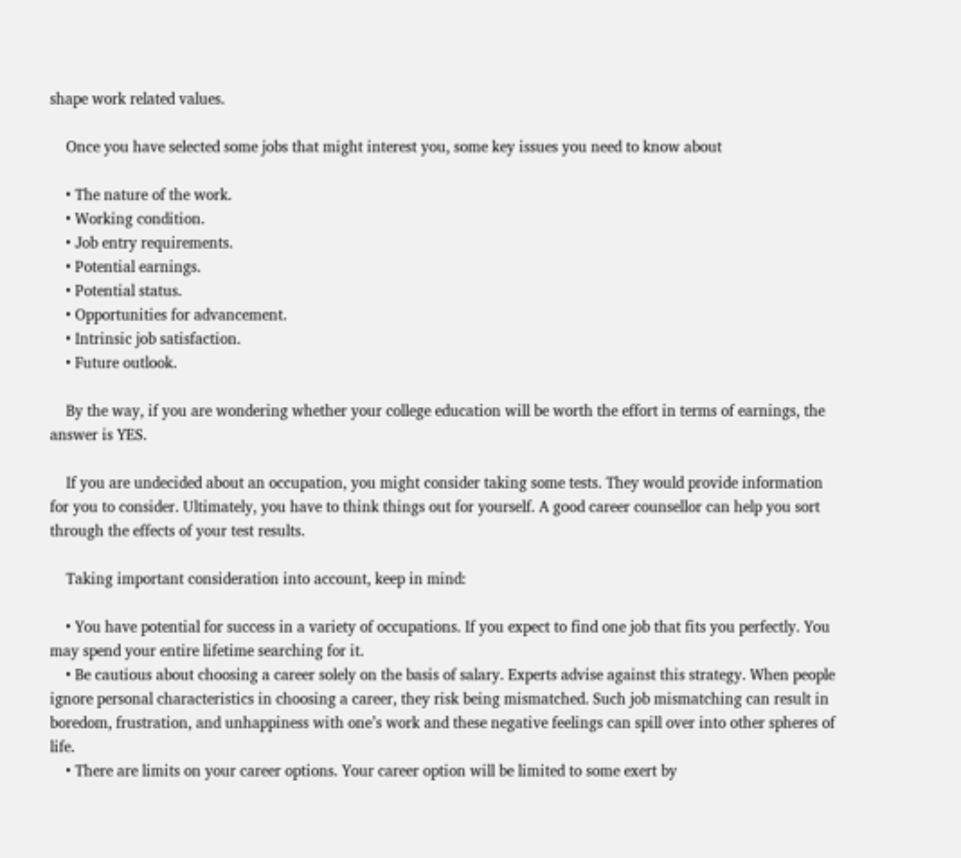shape work related values.

    Once you have selected some jobs that might interest you, some key issues you need to know about

    • The nature of the work.
    • Working condition.
    • Job entry requirements.
    • Potential earnings.
    • Potential status.
    • Opportunities for advancement.
    • Intrinsic job satisfaction.
    • Future outlook.

    By the way, if you are wondering whether your college education will be worth the effort in terms of earnings, the answer is YES.

    If you are undecided about an occupation, you might consider taking some tests. They would provide information for you to consider. Ultimately, you have to think things out for yourself. A good career counsellor can help you sort through the effects of your test results.

    Taking important consideration into account, keep in mind:

    • You have potential for success in a variety of occupations. If you expect to find one job that fits you perfectly. You may spend your entire lifetime searching for it.
    • Be cautious about choosing a career solely on the basis of salary. Experts advise against this strategy. When people ignore personal characteristics in choosing a career, they risk being mismatched. Such job mismatching can result in boredom, frustration, and unhappiness with one’s work and these negative feelings can spill over into other spheres of life.
    • There are limits on your career options. Your career option will be limited to some exert by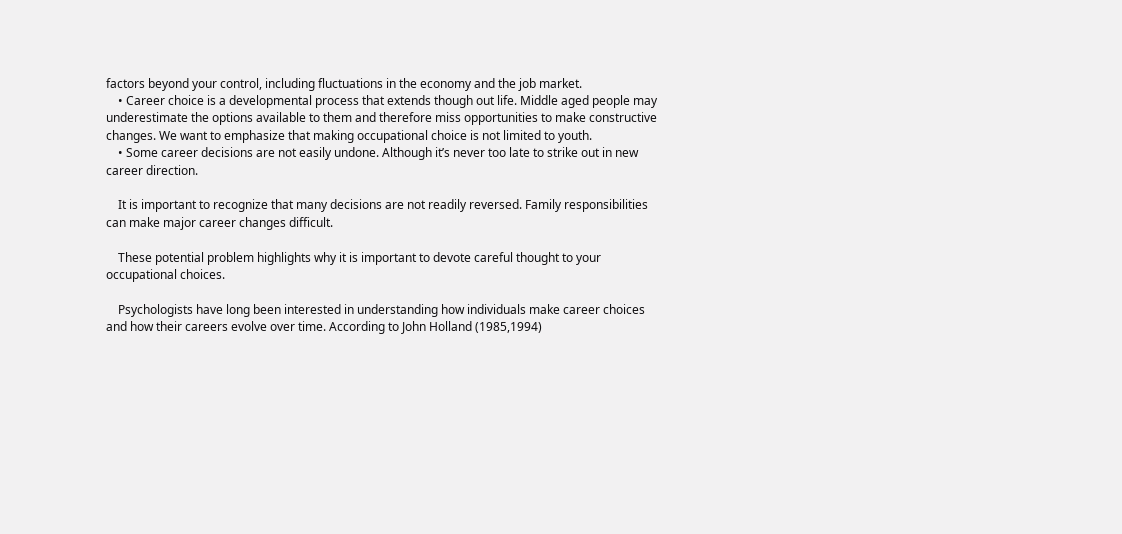factors beyond your control, including fluctuations in the economy and the job market.
    • Career choice is a developmental process that extends though out life. Middle aged people may underestimate the options available to them and therefore miss opportunities to make constructive changes. We want to emphasize that making occupational choice is not limited to youth.
    • Some career decisions are not easily undone. Although it’s never too late to strike out in new career direction.

    It is important to recognize that many decisions are not readily reversed. Family responsibilities can make major career changes difficult.

    These potential problem highlights why it is important to devote careful thought to your occupational choices.

    Psychologists have long been interested in understanding how individuals make career choices and how their careers evolve over time. According to John Holland (1985,1994)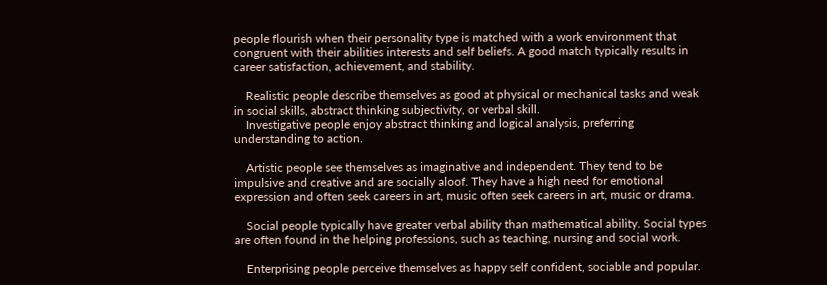people flourish when their personality type is matched with a work environment that congruent with their abilities interests and self beliefs. A good match typically results in career satisfaction, achievement, and stability.

    Realistic people describe themselves as good at physical or mechanical tasks and weak in social skills, abstract thinking subjectivity, or verbal skill.
    Investigative people enjoy abstract thinking and logical analysis, preferring understanding to action.

    Artistic people see themselves as imaginative and independent. They tend to be impulsive and creative and are socially aloof. They have a high need for emotional expression and often seek careers in art, music often seek careers in art, music or drama.

    Social people typically have greater verbal ability than mathematical ability. Social types are often found in the helping professions, such as teaching, nursing and social work.

    Enterprising people perceive themselves as happy self confident, sociable and popular.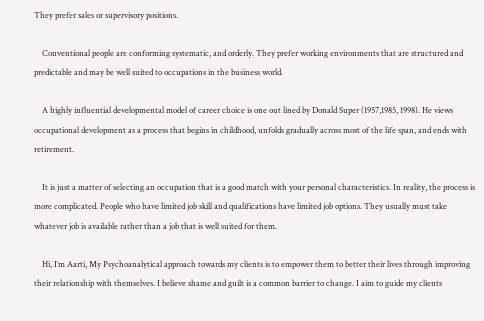They prefer sales or supervisory positions.

    Conventional people are conforming systematic, and orderly. They prefer working environments that are structured and predictable and may be well suited to occupations in the business world.

    A highly influential developmental model of career choice is one out lined by Donald Super (1957,1985, 1998). He views occupational development as a process that begins in childhood, unfolds gradually across most of the life span, and ends with retirement.

    It is just a matter of selecting an occupation that is a good match with your personal characteristics. In reality, the process is more complicated. People who have limited job skill and qualifications have limited job options. They usually must take whatever job is available rather than a job that is well suited for them.

    Hi, I’m Aarti, My Psychoanalytical approach towards my clients is to empower them to better their lives through improving their relationship with themselves. I believe shame and guilt is a common barrier to change. I aim to guide my clients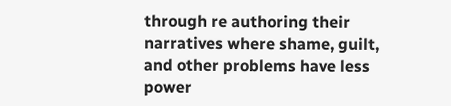through re authoring their narratives where shame, guilt, and other problems have less power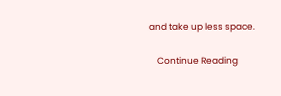and take up less space.

    Continue Reading